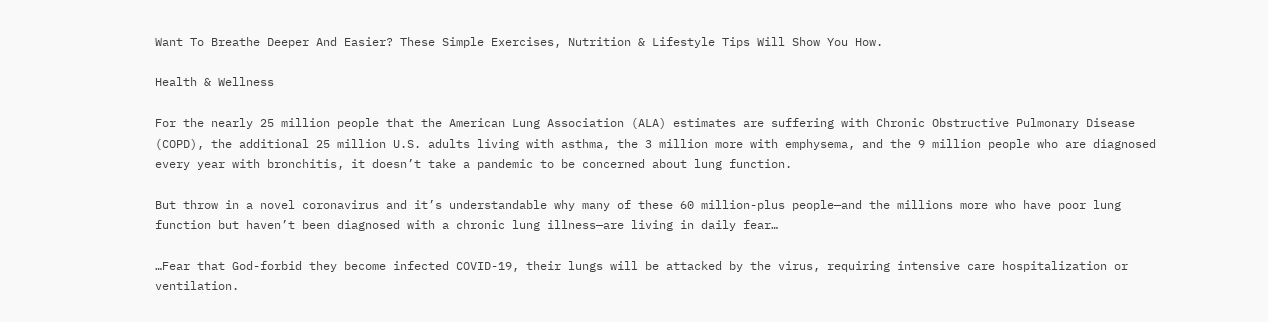Want To Breathe Deeper And Easier? These Simple Exercises, Nutrition & Lifestyle Tips Will Show You How.

Health & Wellness

For the nearly 25 million people that the American Lung Association (ALA) estimates are suffering with Chronic Obstructive Pulmonary Disease (COPD), the additional 25 million U.S. adults living with asthma, the 3 million more with emphysema, and the 9 million people who are diagnosed every year with bronchitis, it doesn’t take a pandemic to be concerned about lung function.

But throw in a novel coronavirus and it’s understandable why many of these 60 million-plus people—and the millions more who have poor lung function but haven’t been diagnosed with a chronic lung illness—are living in daily fear…

…Fear that God-forbid they become infected COVID-19, their lungs will be attacked by the virus, requiring intensive care hospitalization or ventilation.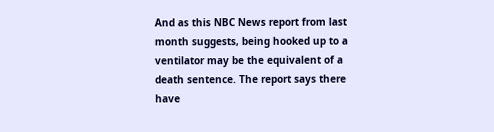And as this NBC News report from last month suggests, being hooked up to a ventilator may be the equivalent of a death sentence. The report says there have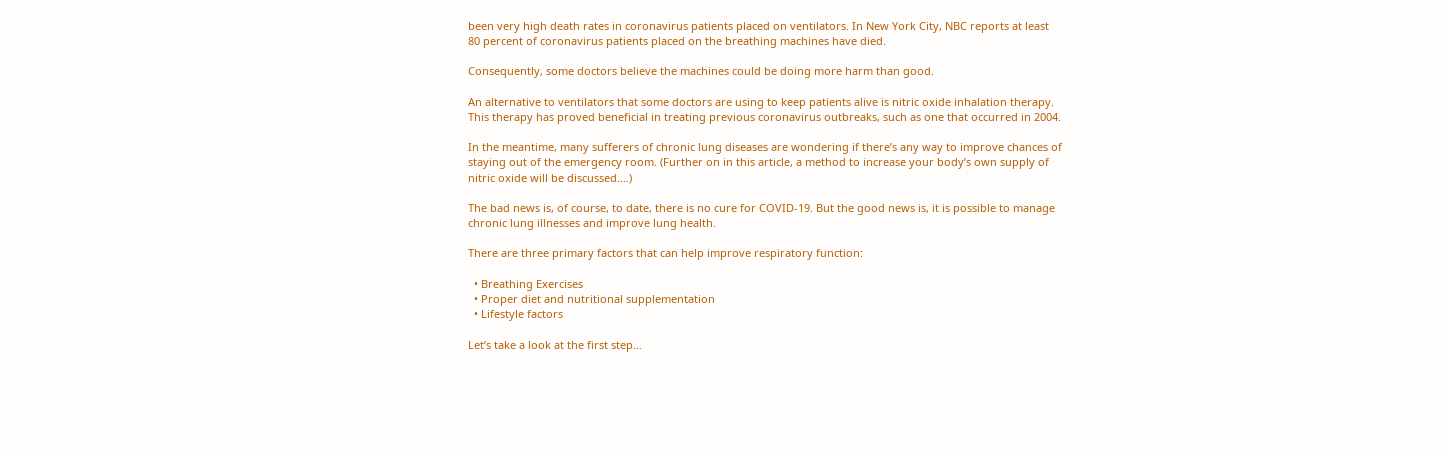been very high death rates in coronavirus patients placed on ventilators. In New York City, NBC reports at least 80 percent of coronavirus patients placed on the breathing machines have died.

Consequently, some doctors believe the machines could be doing more harm than good.

An alternative to ventilators that some doctors are using to keep patients alive is nitric oxide inhalation therapy. This therapy has proved beneficial in treating previous coronavirus outbreaks, such as one that occurred in 2004.

In the meantime, many sufferers of chronic lung diseases are wondering if there’s any way to improve chances of staying out of the emergency room. (Further on in this article, a method to increase your body’s own supply of nitric oxide will be discussed.…)

The bad news is, of course, to date, there is no cure for COVID-19. But the good news is, it is possible to manage chronic lung illnesses and improve lung health.

There are three primary factors that can help improve respiratory function:

  • Breathing Exercises
  • Proper diet and nutritional supplementation
  • Lifestyle factors

Let’s take a look at the first step…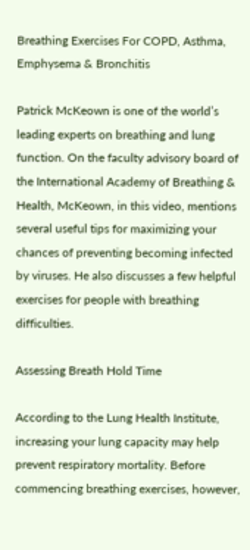Breathing Exercises For COPD, Asthma, Emphysema & Bronchitis

Patrick McKeown is one of the world’s leading experts on breathing and lung function. On the faculty advisory board of the International Academy of Breathing & Health, McKeown, in this video, mentions several useful tips for maximizing your chances of preventing becoming infected by viruses. He also discusses a few helpful exercises for people with breathing difficulties.

Assessing Breath Hold Time

According to the Lung Health Institute, increasing your lung capacity may help prevent respiratory mortality. Before commencing breathing exercises, however,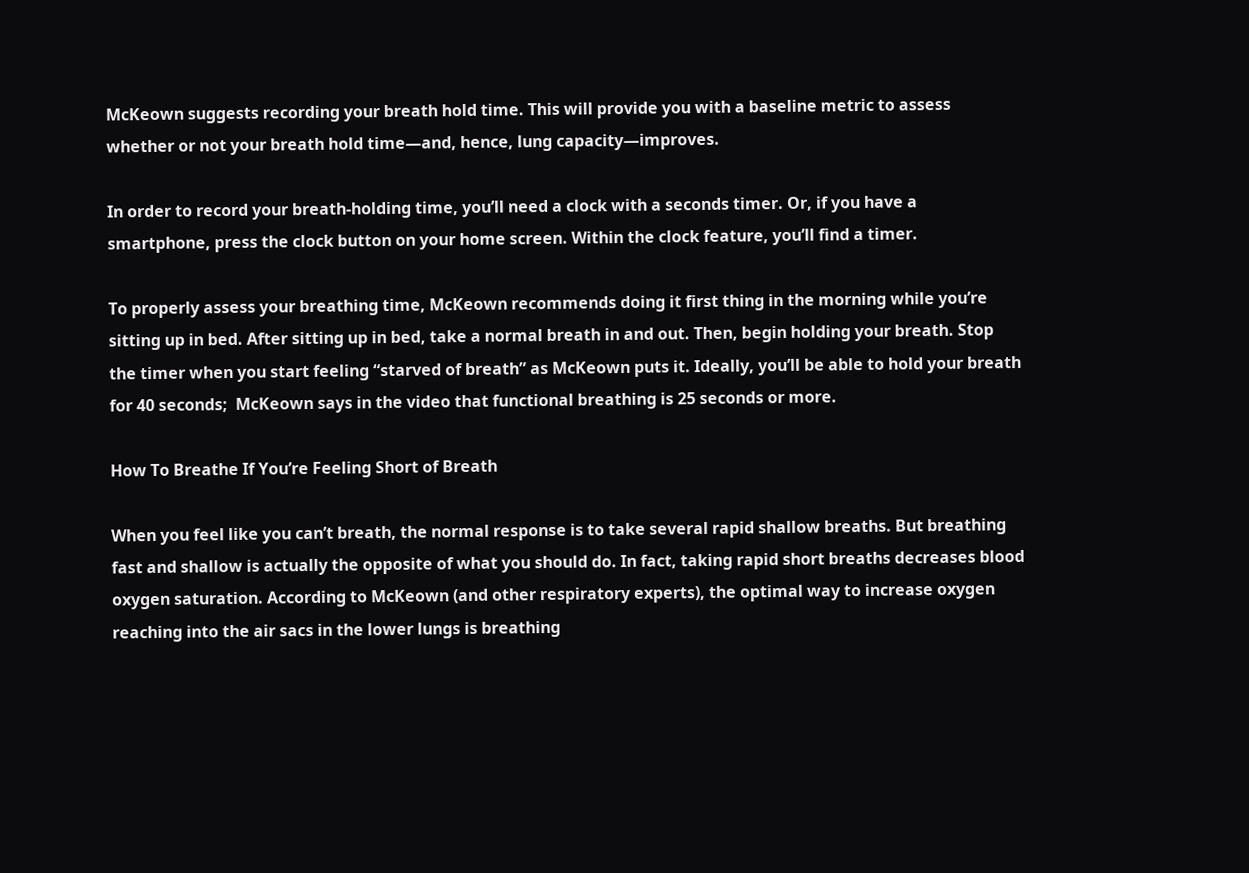McKeown suggests recording your breath hold time. This will provide you with a baseline metric to assess whether or not your breath hold time—and, hence, lung capacity—improves.

In order to record your breath-holding time, you’ll need a clock with a seconds timer. Or, if you have a smartphone, press the clock button on your home screen. Within the clock feature, you’ll find a timer.

To properly assess your breathing time, McKeown recommends doing it first thing in the morning while you’re sitting up in bed. After sitting up in bed, take a normal breath in and out. Then, begin holding your breath. Stop the timer when you start feeling “starved of breath” as McKeown puts it. Ideally, you’ll be able to hold your breath for 40 seconds;  McKeown says in the video that functional breathing is 25 seconds or more.

How To Breathe If You’re Feeling Short of Breath

When you feel like you can’t breath, the normal response is to take several rapid shallow breaths. But breathing fast and shallow is actually the opposite of what you should do. In fact, taking rapid short breaths decreases blood oxygen saturation. According to McKeown (and other respiratory experts), the optimal way to increase oxygen reaching into the air sacs in the lower lungs is breathing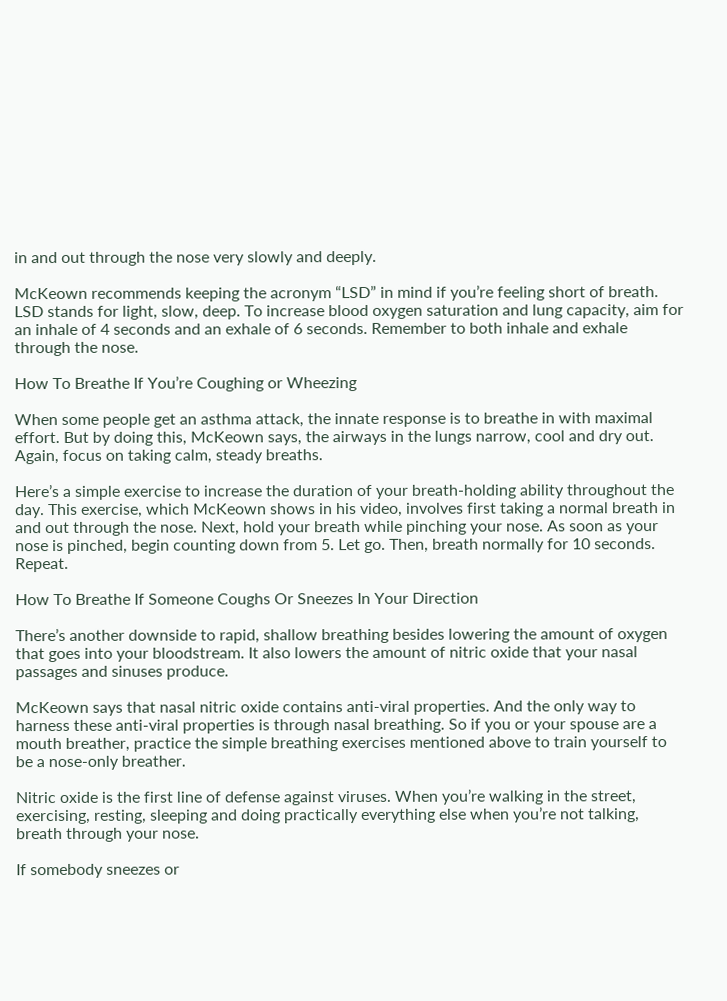in and out through the nose very slowly and deeply.

McKeown recommends keeping the acronym “LSD” in mind if you’re feeling short of breath. LSD stands for light, slow, deep. To increase blood oxygen saturation and lung capacity, aim for an inhale of 4 seconds and an exhale of 6 seconds. Remember to both inhale and exhale through the nose.

How To Breathe If You’re Coughing or Wheezing

When some people get an asthma attack, the innate response is to breathe in with maximal effort. But by doing this, McKeown says, the airways in the lungs narrow, cool and dry out. Again, focus on taking calm, steady breaths.

Here’s a simple exercise to increase the duration of your breath-holding ability throughout the day. This exercise, which McKeown shows in his video, involves first taking a normal breath in and out through the nose. Next, hold your breath while pinching your nose. As soon as your nose is pinched, begin counting down from 5. Let go. Then, breath normally for 10 seconds. Repeat.

How To Breathe If Someone Coughs Or Sneezes In Your Direction

There’s another downside to rapid, shallow breathing besides lowering the amount of oxygen that goes into your bloodstream. It also lowers the amount of nitric oxide that your nasal passages and sinuses produce.

McKeown says that nasal nitric oxide contains anti-viral properties. And the only way to harness these anti-viral properties is through nasal breathing. So if you or your spouse are a mouth breather, practice the simple breathing exercises mentioned above to train yourself to be a nose-only breather.

Nitric oxide is the first line of defense against viruses. When you’re walking in the street, exercising, resting, sleeping and doing practically everything else when you’re not talking, breath through your nose.

If somebody sneezes or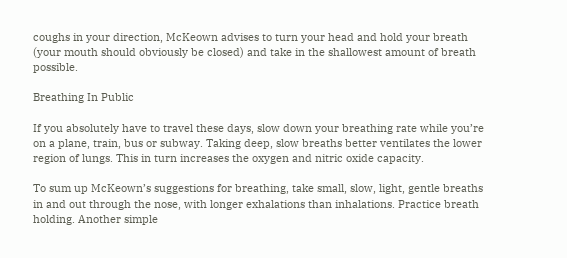coughs in your direction, McKeown advises to turn your head and hold your breath (your mouth should obviously be closed) and take in the shallowest amount of breath possible.

Breathing In Public

If you absolutely have to travel these days, slow down your breathing rate while you’re on a plane, train, bus or subway. Taking deep, slow breaths better ventilates the lower region of lungs. This in turn increases the oxygen and nitric oxide capacity.

To sum up McKeown’s suggestions for breathing, take small, slow, light, gentle breaths in and out through the nose, with longer exhalations than inhalations. Practice breath holding. Another simple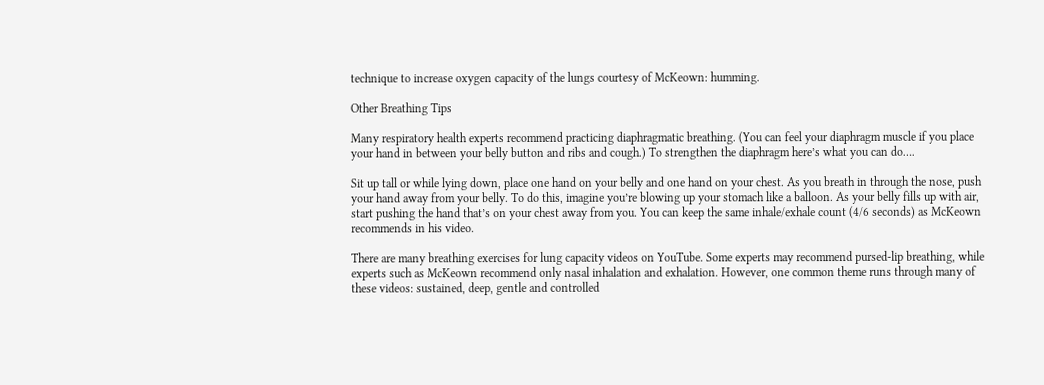technique to increase oxygen capacity of the lungs courtesy of McKeown: humming.

Other Breathing Tips

Many respiratory health experts recommend practicing diaphragmatic breathing. (You can feel your diaphragm muscle if you place your hand in between your belly button and ribs and cough.) To strengthen the diaphragm here’s what you can do….

Sit up tall or while lying down, place one hand on your belly and one hand on your chest. As you breath in through the nose, push your hand away from your belly. To do this, imagine you’re blowing up your stomach like a balloon. As your belly fills up with air, start pushing the hand that’s on your chest away from you. You can keep the same inhale/exhale count (4/6 seconds) as McKeown recommends in his video.

There are many breathing exercises for lung capacity videos on YouTube. Some experts may recommend pursed-lip breathing, while experts such as McKeown recommend only nasal inhalation and exhalation. However, one common theme runs through many of these videos: sustained, deep, gentle and controlled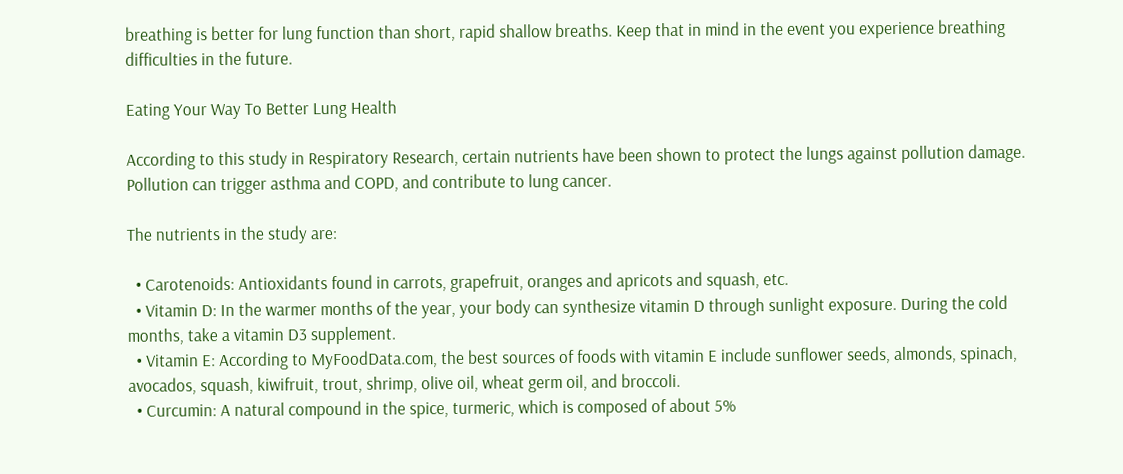breathing is better for lung function than short, rapid shallow breaths. Keep that in mind in the event you experience breathing difficulties in the future.

Eating Your Way To Better Lung Health

According to this study in Respiratory Research, certain nutrients have been shown to protect the lungs against pollution damage. Pollution can trigger asthma and COPD, and contribute to lung cancer.

The nutrients in the study are:

  • Carotenoids: Antioxidants found in carrots, grapefruit, oranges and apricots and squash, etc.
  • Vitamin D: In the warmer months of the year, your body can synthesize vitamin D through sunlight exposure. During the cold months, take a vitamin D3 supplement.
  • Vitamin E: According to MyFoodData.com, the best sources of foods with vitamin E include sunflower seeds, almonds, spinach, avocados, squash, kiwifruit, trout, shrimp, olive oil, wheat germ oil, and broccoli.
  • Curcumin: A natural compound in the spice, turmeric, which is composed of about 5%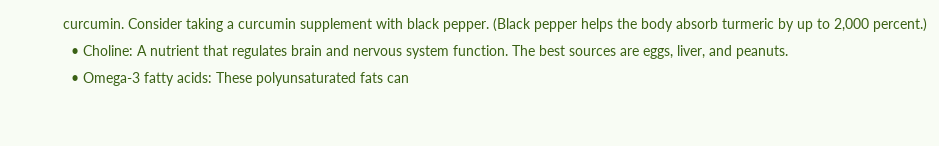curcumin. Consider taking a curcumin supplement with black pepper. (Black pepper helps the body absorb turmeric by up to 2,000 percent.)
  • Choline: A nutrient that regulates brain and nervous system function. The best sources are eggs, liver, and peanuts.
  • Omega-3 fatty acids: These polyunsaturated fats can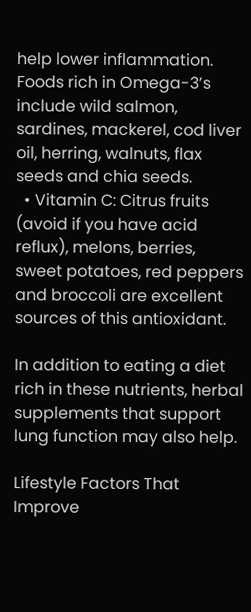help lower inflammation. Foods rich in Omega-3’s include wild salmon, sardines, mackerel, cod liver oil, herring, walnuts, flax seeds and chia seeds.
  • Vitamin C: Citrus fruits (avoid if you have acid reflux), melons, berries, sweet potatoes, red peppers and broccoli are excellent sources of this antioxidant.

In addition to eating a diet rich in these nutrients, herbal supplements that support lung function may also help.

Lifestyle Factors That Improve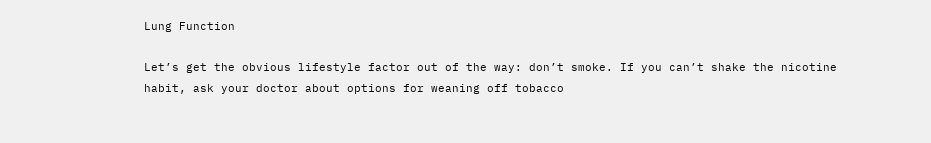Lung Function

Let’s get the obvious lifestyle factor out of the way: don’t smoke. If you can’t shake the nicotine habit, ask your doctor about options for weaning off tobacco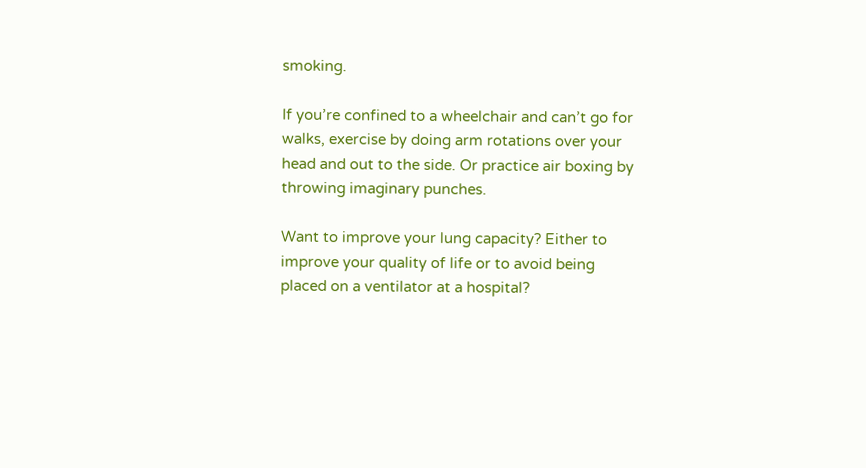smoking.

If you’re confined to a wheelchair and can’t go for walks, exercise by doing arm rotations over your head and out to the side. Or practice air boxing by throwing imaginary punches.

Want to improve your lung capacity? Either to improve your quality of life or to avoid being placed on a ventilator at a hospital?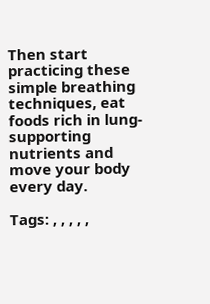Then start practicing these simple breathing techniques, eat foods rich in lung-supporting nutrients and move your body every day.

Tags: , , , , ,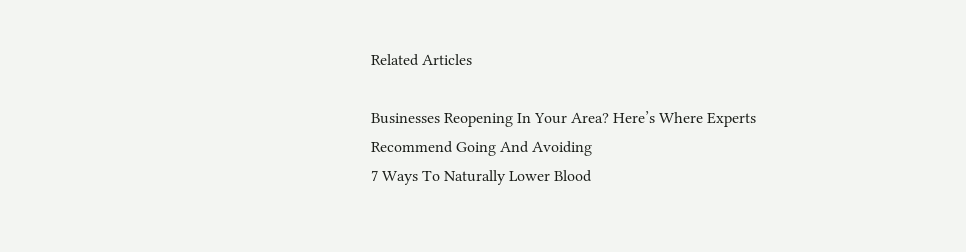Related Articles

Businesses Reopening In Your Area? Here’s Where Experts Recommend Going And Avoiding
7 Ways To Naturally Lower Blood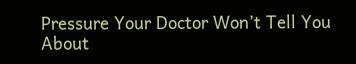Pressure Your Doctor Won’t Tell You About